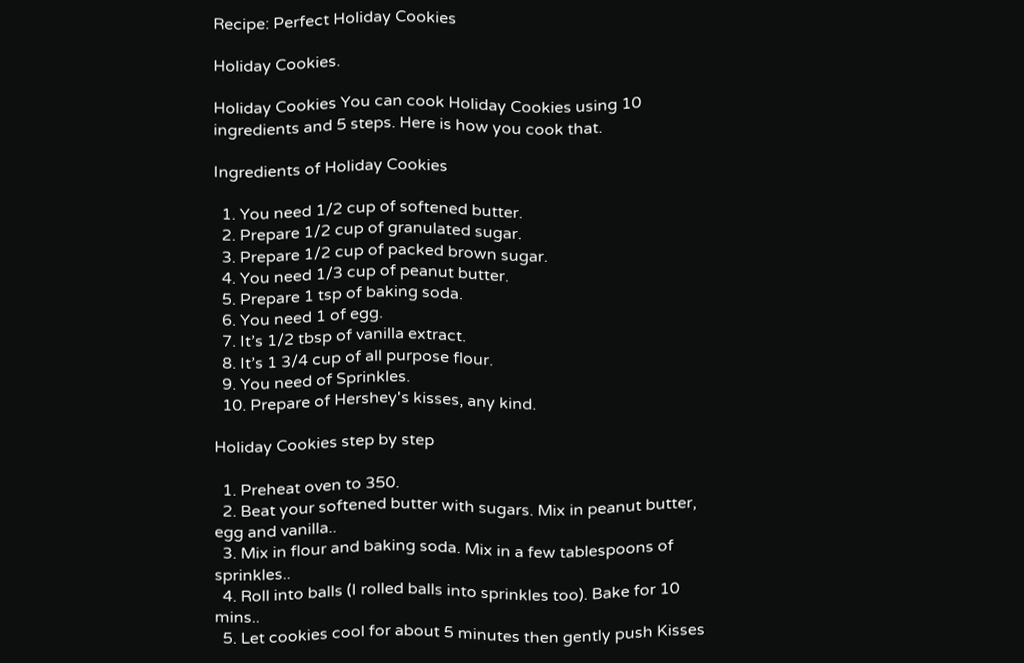Recipe: Perfect Holiday Cookies

Holiday Cookies.

Holiday Cookies You can cook Holiday Cookies using 10 ingredients and 5 steps. Here is how you cook that.

Ingredients of Holiday Cookies

  1. You need 1/2 cup of softened butter.
  2. Prepare 1/2 cup of granulated sugar.
  3. Prepare 1/2 cup of packed brown sugar.
  4. You need 1/3 cup of peanut butter.
  5. Prepare 1 tsp of baking soda.
  6. You need 1 of egg.
  7. It’s 1/2 tbsp of vanilla extract.
  8. It’s 1 3/4 cup of all purpose flour.
  9. You need of Sprinkles.
  10. Prepare of Hershey's kisses, any kind.

Holiday Cookies step by step

  1. Preheat oven to 350.
  2. Beat your softened butter with sugars. Mix in peanut butter, egg and vanilla..
  3. Mix in flour and baking soda. Mix in a few tablespoons of sprinkles..
  4. Roll into balls (I rolled balls into sprinkles too). Bake for 10 mins..
  5. Let cookies cool for about 5 minutes then gently push Kisses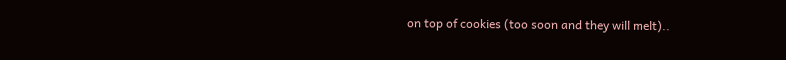on top of cookies (too soon and they will melt)..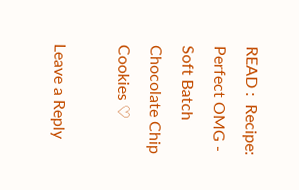READ :  Recipe: Perfect OMG - Soft Batch Chocolate Chip Cookies ♡

Leave a Reply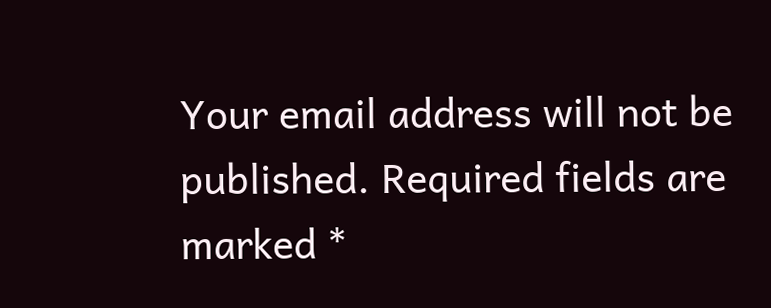Your email address will not be published. Required fields are marked *